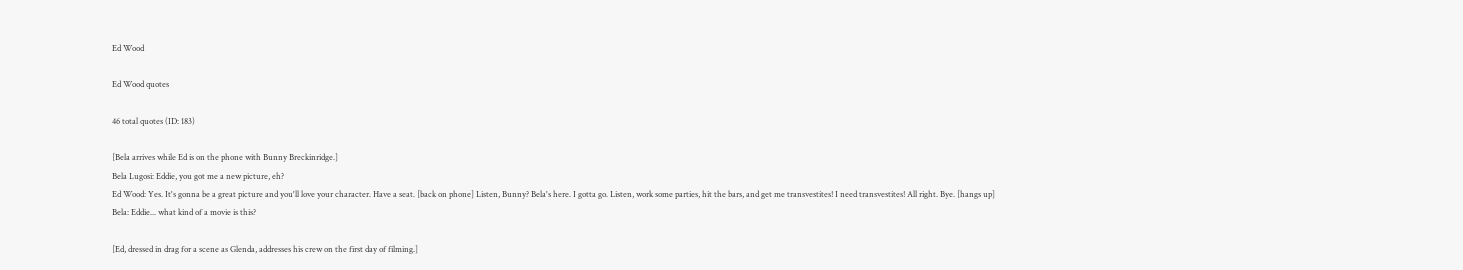Ed Wood

Ed Wood quotes

46 total quotes (ID: 183)

[Bela arrives while Ed is on the phone with Bunny Breckinridge.]
Bela Lugosi: Eddie, you got me a new picture, eh?
Ed Wood: Yes. It's gonna be a great picture and you'll love your character. Have a seat. [back on phone] Listen, Bunny? Bela's here. I gotta go. Listen, work some parties, hit the bars, and get me transvestites! I need transvestites! All right. Bye. [hangs up]
Bela: Eddie... what kind of a movie is this?

[Ed, dressed in drag for a scene as Glenda, addresses his crew on the first day of filming.]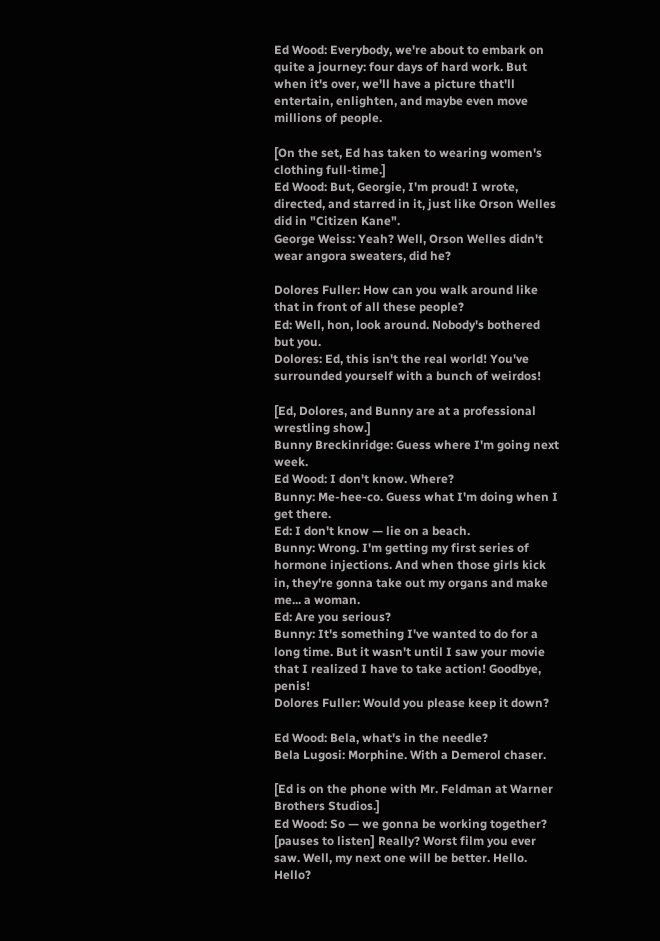Ed Wood: Everybody, we're about to embark on quite a journey: four days of hard work. But when it's over, we'll have a picture that'll entertain, enlighten, and maybe even move millions of people.

[On the set, Ed has taken to wearing women's clothing full-time.]
Ed Wood: But, Georgie, I'm proud! I wrote, directed, and starred in it, just like Orson Welles did in "Citizen Kane".
George Weiss: Yeah? Well, Orson Welles didn't wear angora sweaters, did he?

Dolores Fuller: How can you walk around like that in front of all these people?
Ed: Well, hon, look around. Nobody's bothered but you.
Dolores: Ed, this isn't the real world! You've surrounded yourself with a bunch of weirdos!

[Ed, Dolores, and Bunny are at a professional wrestling show.]
Bunny Breckinridge: Guess where I'm going next week.
Ed Wood: I don't know. Where?
Bunny: Me-hee-co. Guess what I'm doing when I get there.
Ed: I don't know — lie on a beach.
Bunny: Wrong. I'm getting my first series of hormone injections. And when those girls kick in, they're gonna take out my organs and make me... a woman.
Ed: Are you serious?
Bunny: It's something I've wanted to do for a long time. But it wasn't until I saw your movie that I realized I have to take action! Goodbye, penis!
Dolores Fuller: Would you please keep it down?

Ed Wood: Bela, what's in the needle?
Bela Lugosi: Morphine. With a Demerol chaser.

[Ed is on the phone with Mr. Feldman at Warner Brothers Studios.]
Ed Wood: So — we gonna be working together? [pauses to listen] Really? Worst film you ever saw. Well, my next one will be better. Hello. Hello?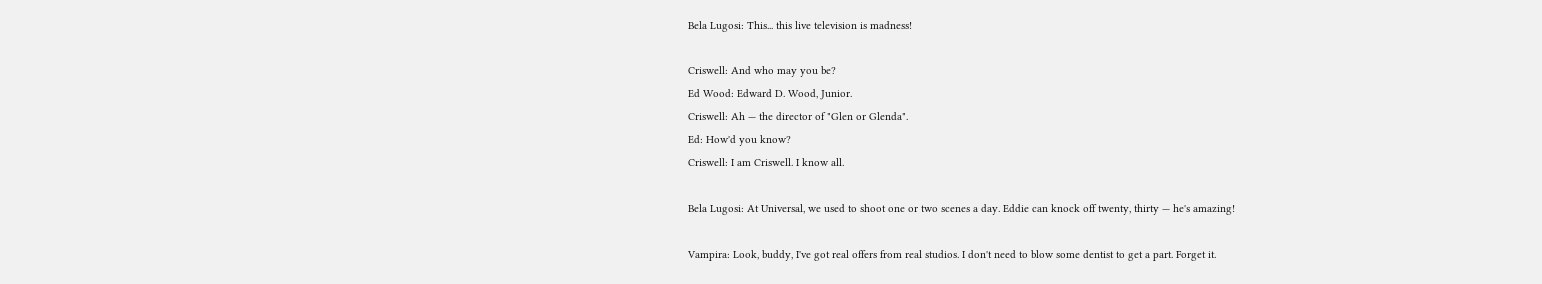Bela Lugosi: This... this live television is madness!

Criswell: And who may you be?
Ed Wood: Edward D. Wood, Junior.
Criswell: Ah — the director of "Glen or Glenda".
Ed: How'd you know?
Criswell: I am Criswell. I know all.

Bela Lugosi: At Universal, we used to shoot one or two scenes a day. Eddie can knock off twenty, thirty — he's amazing!

Vampira: Look, buddy, I've got real offers from real studios. I don't need to blow some dentist to get a part. Forget it.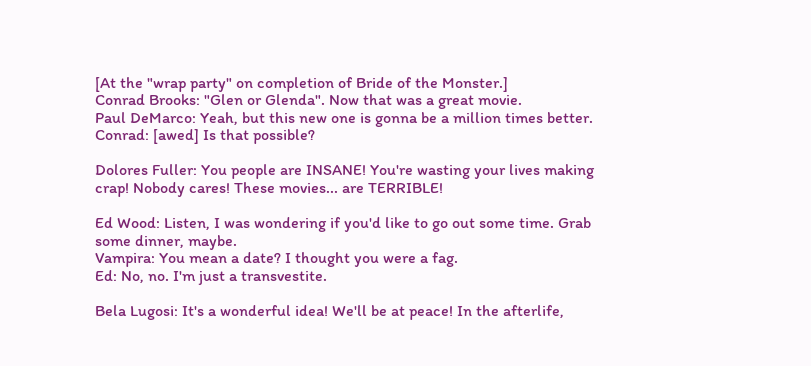[At the "wrap party" on completion of Bride of the Monster.]
Conrad Brooks: "Glen or Glenda". Now that was a great movie.
Paul DeMarco: Yeah, but this new one is gonna be a million times better.
Conrad: [awed] Is that possible?

Dolores Fuller: You people are INSANE! You're wasting your lives making crap! Nobody cares! These movies... are TERRIBLE!

Ed Wood: Listen, I was wondering if you'd like to go out some time. Grab some dinner, maybe.
Vampira: You mean a date? I thought you were a fag.
Ed: No, no. I'm just a transvestite.

Bela Lugosi: It's a wonderful idea! We'll be at peace! In the afterlife,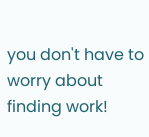you don't have to worry about finding work!